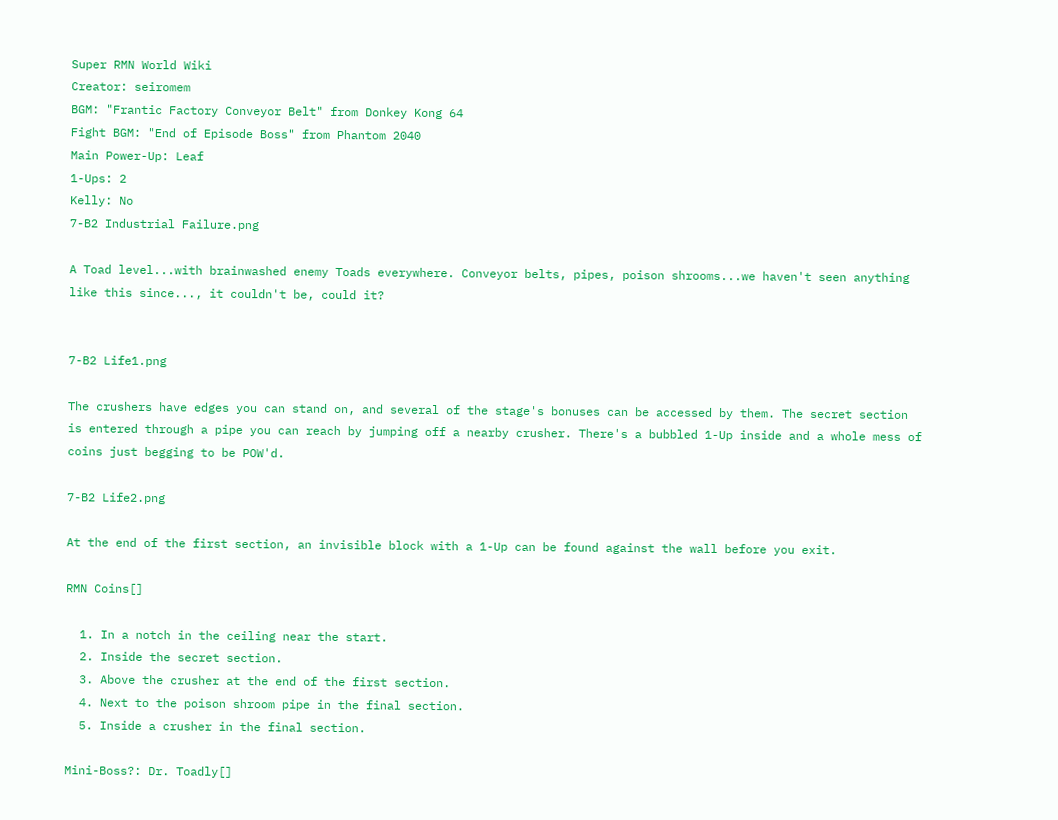Super RMN World Wiki
Creator: seiromem
BGM: "Frantic Factory Conveyor Belt" from Donkey Kong 64
Fight BGM: "End of Episode Boss" from Phantom 2040
Main Power-Up: Leaf
1-Ups: 2
Kelly: No
7-B2 Industrial Failure.png

A Toad level...with brainwashed enemy Toads everywhere. Conveyor belts, pipes, poison shrooms...we haven't seen anything like this since..., it couldn't be, could it?


7-B2 Life1.png

The crushers have edges you can stand on, and several of the stage's bonuses can be accessed by them. The secret section is entered through a pipe you can reach by jumping off a nearby crusher. There's a bubbled 1-Up inside and a whole mess of coins just begging to be POW'd.

7-B2 Life2.png

At the end of the first section, an invisible block with a 1-Up can be found against the wall before you exit.

RMN Coins[]

  1. In a notch in the ceiling near the start.
  2. Inside the secret section.
  3. Above the crusher at the end of the first section.
  4. Next to the poison shroom pipe in the final section.
  5. Inside a crusher in the final section.

Mini-Boss?: Dr. Toadly[]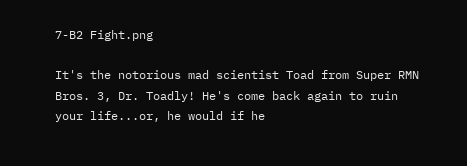7-B2 Fight.png

It's the notorious mad scientist Toad from Super RMN Bros. 3, Dr. Toadly! He's come back again to ruin your life...or, he would if he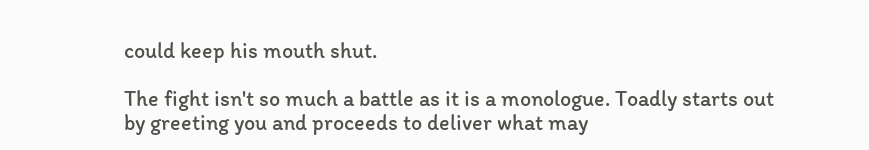could keep his mouth shut.

The fight isn't so much a battle as it is a monologue. Toadly starts out by greeting you and proceeds to deliver what may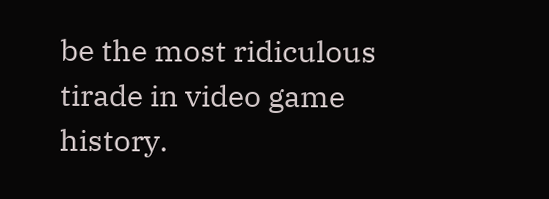be the most ridiculous tirade in video game history.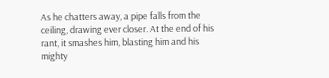As he chatters away, a pipe falls from the ceiling, drawing ever closer. At the end of his rant, it smashes him, blasting him and his mighty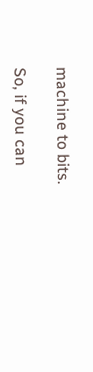machine to bits.

So, if you can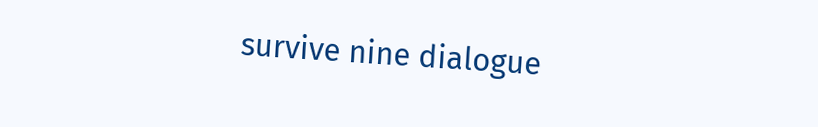survive nine dialogue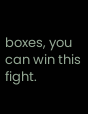boxes, you can win this fight.